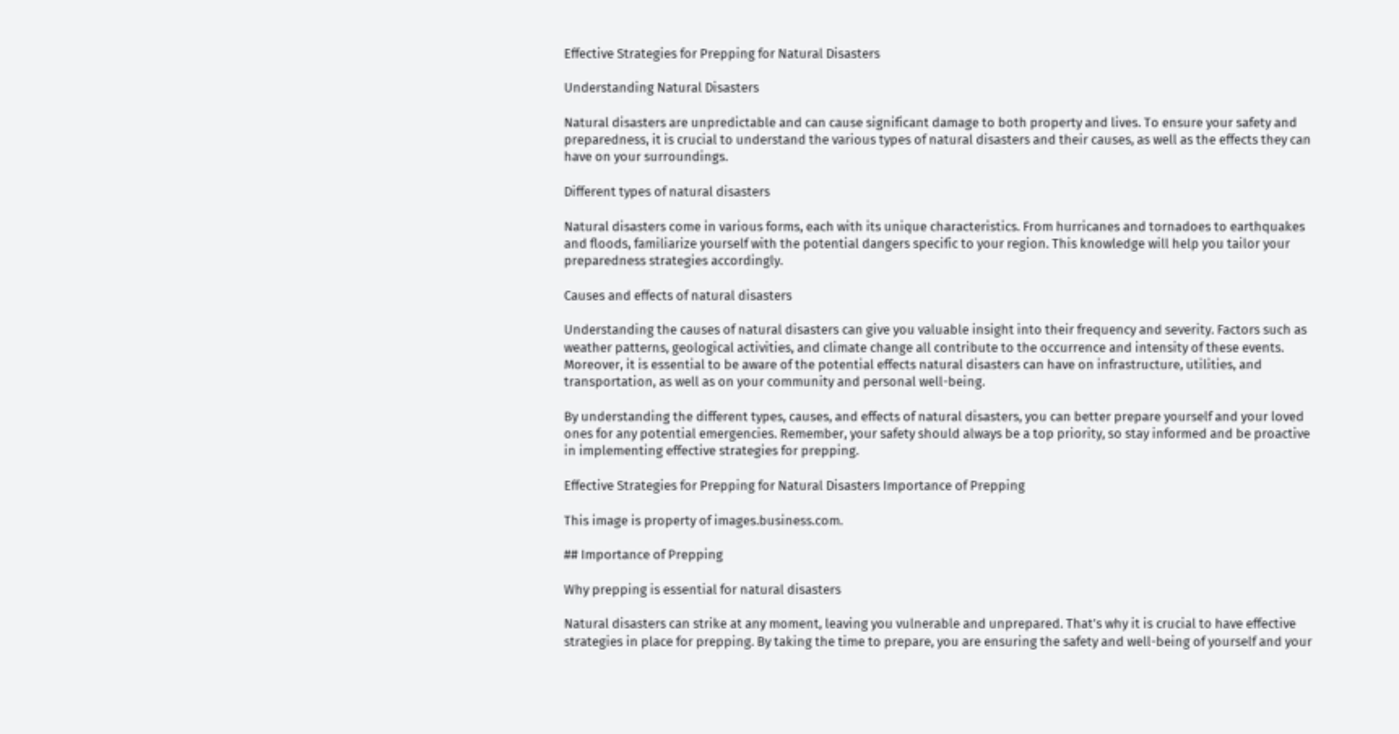Effective Strategies for Prepping for Natural Disasters

Understanding Natural Disasters

Natural disasters are unpredictable and can cause significant damage to both property and lives. To ensure your safety and preparedness, it is crucial to understand the various types of natural disasters and their causes, as well as the effects they can have on your surroundings.

Different types of natural disasters

Natural disasters come in various forms, each with its unique characteristics. From hurricanes and tornadoes to earthquakes and floods, familiarize yourself with the potential dangers specific to your region. This knowledge will help you tailor your preparedness strategies accordingly.

Causes and effects of natural disasters

Understanding the causes of natural disasters can give you valuable insight into their frequency and severity. Factors such as weather patterns, geological activities, and climate change all contribute to the occurrence and intensity of these events. Moreover, it is essential to be aware of the potential effects natural disasters can have on infrastructure, utilities, and transportation, as well as on your community and personal well-being.

By understanding the different types, causes, and effects of natural disasters, you can better prepare yourself and your loved ones for any potential emergencies. Remember, your safety should always be a top priority, so stay informed and be proactive in implementing effective strategies for prepping.

Effective Strategies for Prepping for Natural Disasters Importance of Prepping

This image is property of images.business.com.

## Importance of Prepping

Why prepping is essential for natural disasters

Natural disasters can strike at any moment, leaving you vulnerable and unprepared. That’s why it is crucial to have effective strategies in place for prepping. By taking the time to prepare, you are ensuring the safety and well-being of yourself and your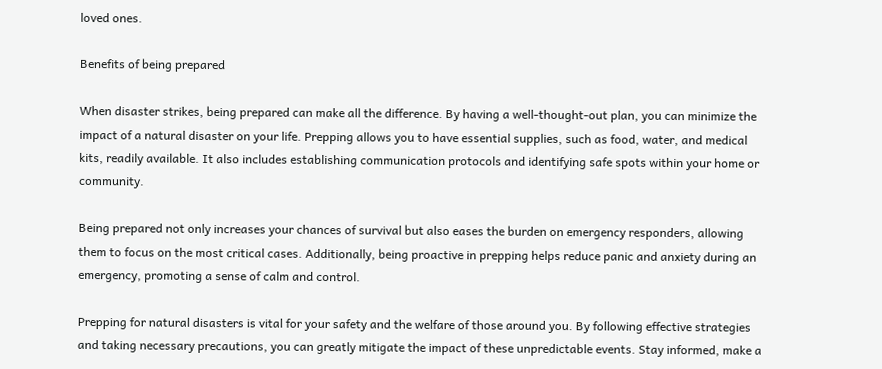loved ones.

Benefits of being prepared

When disaster strikes, being prepared can make all the difference. By having a well-thought-out plan, you can minimize the impact of a natural disaster on your life. Prepping allows you to have essential supplies, such as food, water, and medical kits, readily available. It also includes establishing communication protocols and identifying safe spots within your home or community.

Being prepared not only increases your chances of survival but also eases the burden on emergency responders, allowing them to focus on the most critical cases. Additionally, being proactive in prepping helps reduce panic and anxiety during an emergency, promoting a sense of calm and control.

Prepping for natural disasters is vital for your safety and the welfare of those around you. By following effective strategies and taking necessary precautions, you can greatly mitigate the impact of these unpredictable events. Stay informed, make a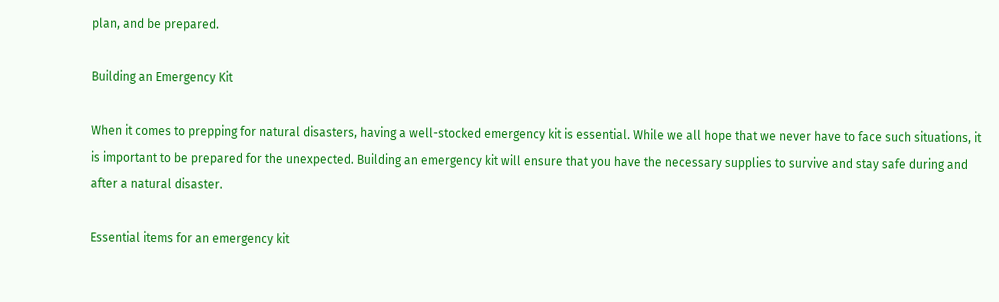plan, and be prepared.

Building an Emergency Kit

When it comes to prepping for natural disasters, having a well-stocked emergency kit is essential. While we all hope that we never have to face such situations, it is important to be prepared for the unexpected. Building an emergency kit will ensure that you have the necessary supplies to survive and stay safe during and after a natural disaster.

Essential items for an emergency kit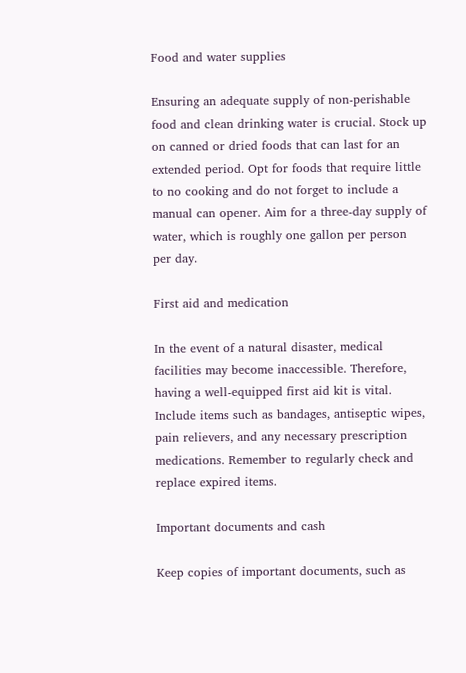Food and water supplies

Ensuring an adequate supply of non-perishable food and clean drinking water is crucial. Stock up on canned or dried foods that can last for an extended period. Opt for foods that require little to no cooking and do not forget to include a manual can opener. Aim for a three-day supply of water, which is roughly one gallon per person per day.

First aid and medication

In the event of a natural disaster, medical facilities may become inaccessible. Therefore, having a well-equipped first aid kit is vital. Include items such as bandages, antiseptic wipes, pain relievers, and any necessary prescription medications. Remember to regularly check and replace expired items.

Important documents and cash

Keep copies of important documents, such as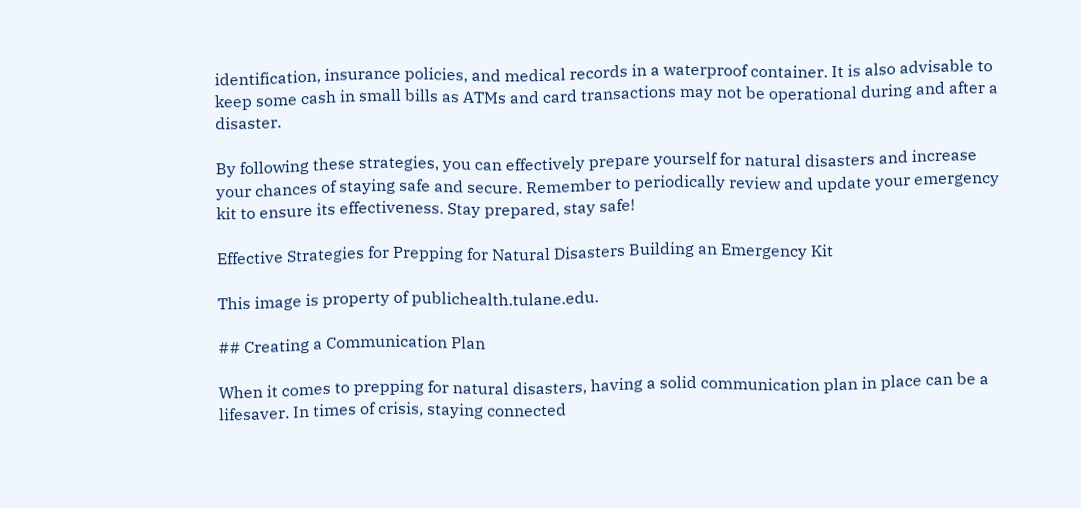identification, insurance policies, and medical records in a waterproof container. It is also advisable to keep some cash in small bills as ATMs and card transactions may not be operational during and after a disaster.

By following these strategies, you can effectively prepare yourself for natural disasters and increase your chances of staying safe and secure. Remember to periodically review and update your emergency kit to ensure its effectiveness. Stay prepared, stay safe!

Effective Strategies for Prepping for Natural Disasters Building an Emergency Kit

This image is property of publichealth.tulane.edu.

## Creating a Communication Plan

When it comes to prepping for natural disasters, having a solid communication plan in place can be a lifesaver. In times of crisis, staying connected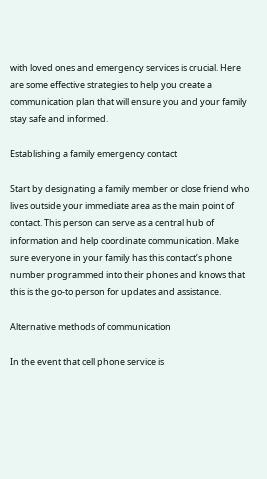with loved ones and emergency services is crucial. Here are some effective strategies to help you create a communication plan that will ensure you and your family stay safe and informed.

Establishing a family emergency contact

Start by designating a family member or close friend who lives outside your immediate area as the main point of contact. This person can serve as a central hub of information and help coordinate communication. Make sure everyone in your family has this contact’s phone number programmed into their phones and knows that this is the go-to person for updates and assistance.

Alternative methods of communication

In the event that cell phone service is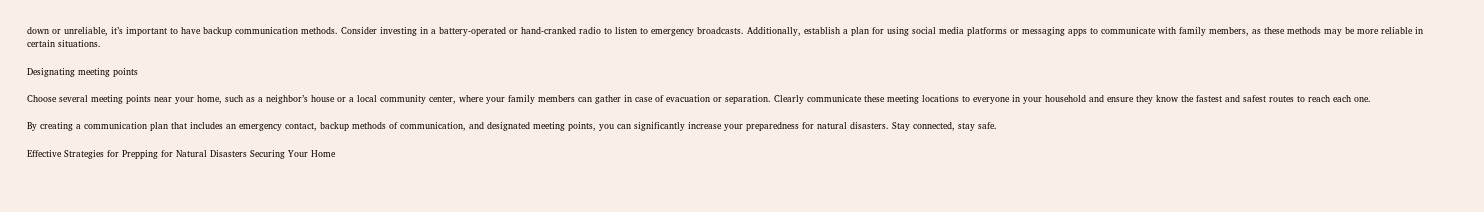down or unreliable, it’s important to have backup communication methods. Consider investing in a battery-operated or hand-cranked radio to listen to emergency broadcasts. Additionally, establish a plan for using social media platforms or messaging apps to communicate with family members, as these methods may be more reliable in certain situations.

Designating meeting points

Choose several meeting points near your home, such as a neighbor’s house or a local community center, where your family members can gather in case of evacuation or separation. Clearly communicate these meeting locations to everyone in your household and ensure they know the fastest and safest routes to reach each one.

By creating a communication plan that includes an emergency contact, backup methods of communication, and designated meeting points, you can significantly increase your preparedness for natural disasters. Stay connected, stay safe.

Effective Strategies for Prepping for Natural Disasters Securing Your Home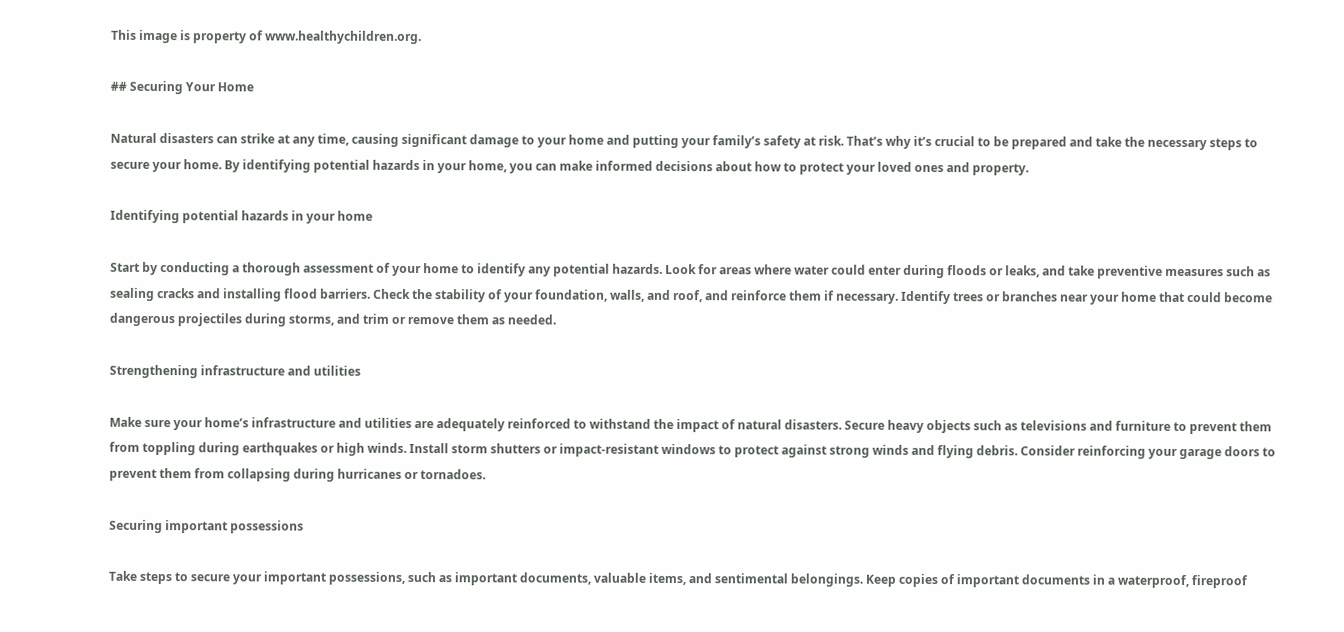This image is property of www.healthychildren.org.

## Securing Your Home

Natural disasters can strike at any time, causing significant damage to your home and putting your family’s safety at risk. That’s why it’s crucial to be prepared and take the necessary steps to secure your home. By identifying potential hazards in your home, you can make informed decisions about how to protect your loved ones and property.

Identifying potential hazards in your home

Start by conducting a thorough assessment of your home to identify any potential hazards. Look for areas where water could enter during floods or leaks, and take preventive measures such as sealing cracks and installing flood barriers. Check the stability of your foundation, walls, and roof, and reinforce them if necessary. Identify trees or branches near your home that could become dangerous projectiles during storms, and trim or remove them as needed.

Strengthening infrastructure and utilities

Make sure your home’s infrastructure and utilities are adequately reinforced to withstand the impact of natural disasters. Secure heavy objects such as televisions and furniture to prevent them from toppling during earthquakes or high winds. Install storm shutters or impact-resistant windows to protect against strong winds and flying debris. Consider reinforcing your garage doors to prevent them from collapsing during hurricanes or tornadoes.

Securing important possessions

Take steps to secure your important possessions, such as important documents, valuable items, and sentimental belongings. Keep copies of important documents in a waterproof, fireproof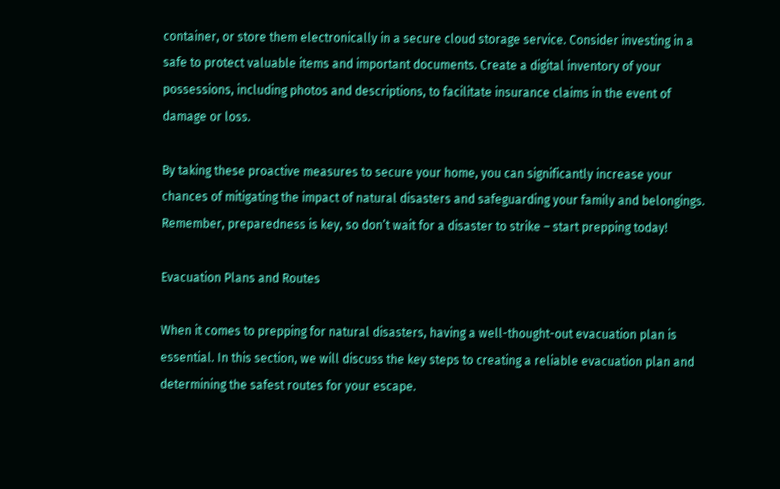container, or store them electronically in a secure cloud storage service. Consider investing in a safe to protect valuable items and important documents. Create a digital inventory of your possessions, including photos and descriptions, to facilitate insurance claims in the event of damage or loss.

By taking these proactive measures to secure your home, you can significantly increase your chances of mitigating the impact of natural disasters and safeguarding your family and belongings. Remember, preparedness is key, so don’t wait for a disaster to strike – start prepping today!

Evacuation Plans and Routes

When it comes to prepping for natural disasters, having a well-thought-out evacuation plan is essential. In this section, we will discuss the key steps to creating a reliable evacuation plan and determining the safest routes for your escape.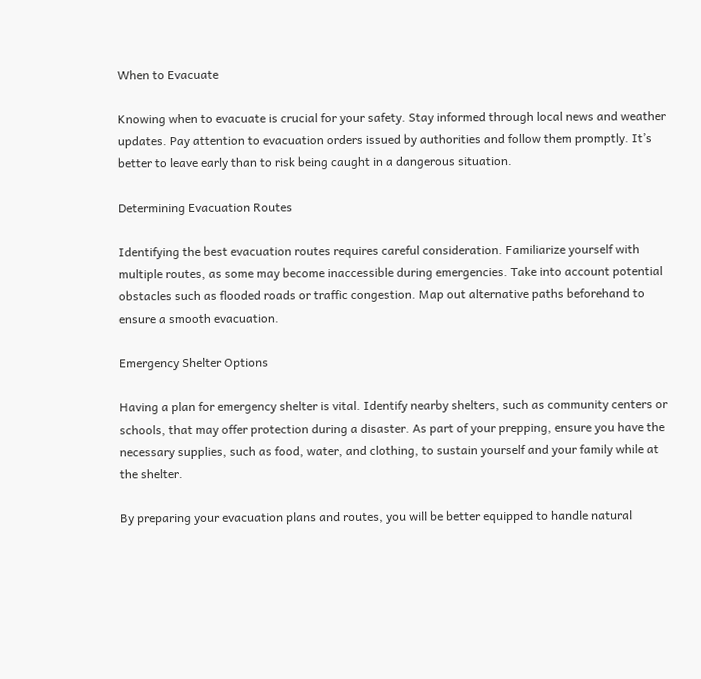When to Evacuate

Knowing when to evacuate is crucial for your safety. Stay informed through local news and weather updates. Pay attention to evacuation orders issued by authorities and follow them promptly. It’s better to leave early than to risk being caught in a dangerous situation.

Determining Evacuation Routes

Identifying the best evacuation routes requires careful consideration. Familiarize yourself with multiple routes, as some may become inaccessible during emergencies. Take into account potential obstacles such as flooded roads or traffic congestion. Map out alternative paths beforehand to ensure a smooth evacuation.

Emergency Shelter Options

Having a plan for emergency shelter is vital. Identify nearby shelters, such as community centers or schools, that may offer protection during a disaster. As part of your prepping, ensure you have the necessary supplies, such as food, water, and clothing, to sustain yourself and your family while at the shelter.

By preparing your evacuation plans and routes, you will be better equipped to handle natural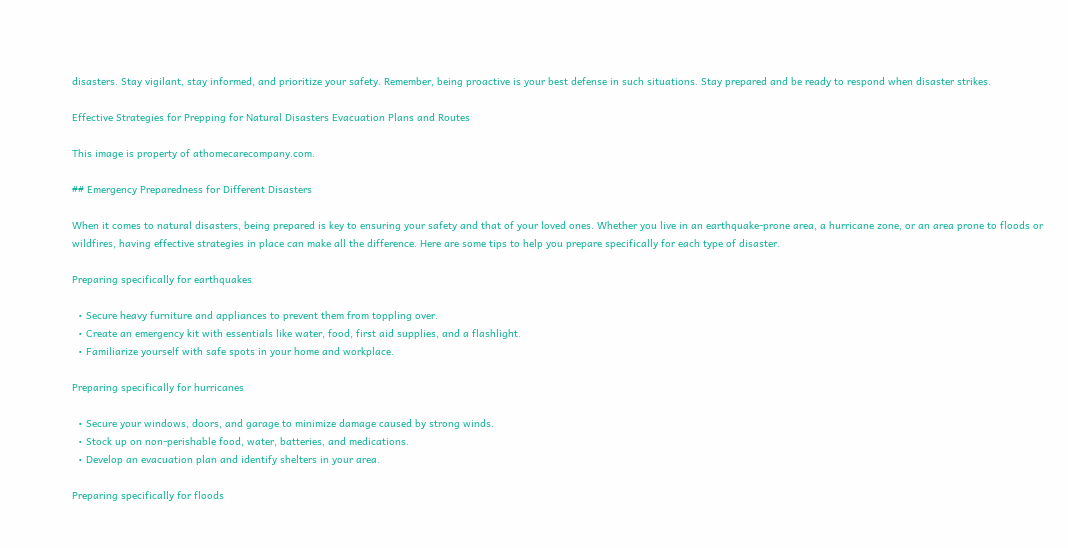disasters. Stay vigilant, stay informed, and prioritize your safety. Remember, being proactive is your best defense in such situations. Stay prepared and be ready to respond when disaster strikes.

Effective Strategies for Prepping for Natural Disasters Evacuation Plans and Routes

This image is property of athomecarecompany.com.

## Emergency Preparedness for Different Disasters

When it comes to natural disasters, being prepared is key to ensuring your safety and that of your loved ones. Whether you live in an earthquake-prone area, a hurricane zone, or an area prone to floods or wildfires, having effective strategies in place can make all the difference. Here are some tips to help you prepare specifically for each type of disaster.

Preparing specifically for earthquakes

  • Secure heavy furniture and appliances to prevent them from toppling over.
  • Create an emergency kit with essentials like water, food, first aid supplies, and a flashlight.
  • Familiarize yourself with safe spots in your home and workplace.

Preparing specifically for hurricanes

  • Secure your windows, doors, and garage to minimize damage caused by strong winds.
  • Stock up on non-perishable food, water, batteries, and medications.
  • Develop an evacuation plan and identify shelters in your area.

Preparing specifically for floods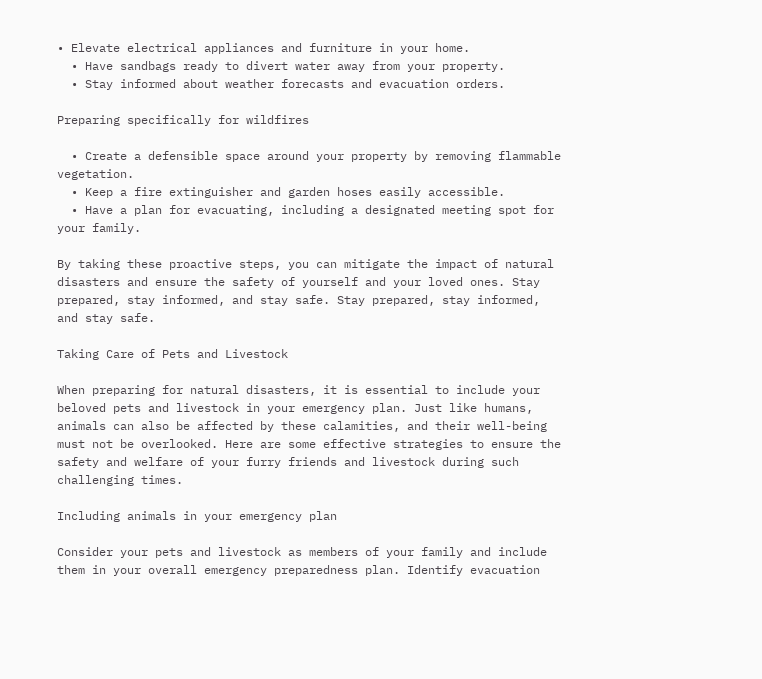• Elevate electrical appliances and furniture in your home.
  • Have sandbags ready to divert water away from your property.
  • Stay informed about weather forecasts and evacuation orders.

Preparing specifically for wildfires

  • Create a defensible space around your property by removing flammable vegetation.
  • Keep a fire extinguisher and garden hoses easily accessible.
  • Have a plan for evacuating, including a designated meeting spot for your family.

By taking these proactive steps, you can mitigate the impact of natural disasters and ensure the safety of yourself and your loved ones. Stay prepared, stay informed, and stay safe. Stay prepared, stay informed, and stay safe.

Taking Care of Pets and Livestock

When preparing for natural disasters, it is essential to include your beloved pets and livestock in your emergency plan. Just like humans, animals can also be affected by these calamities, and their well-being must not be overlooked. Here are some effective strategies to ensure the safety and welfare of your furry friends and livestock during such challenging times.

Including animals in your emergency plan

Consider your pets and livestock as members of your family and include them in your overall emergency preparedness plan. Identify evacuation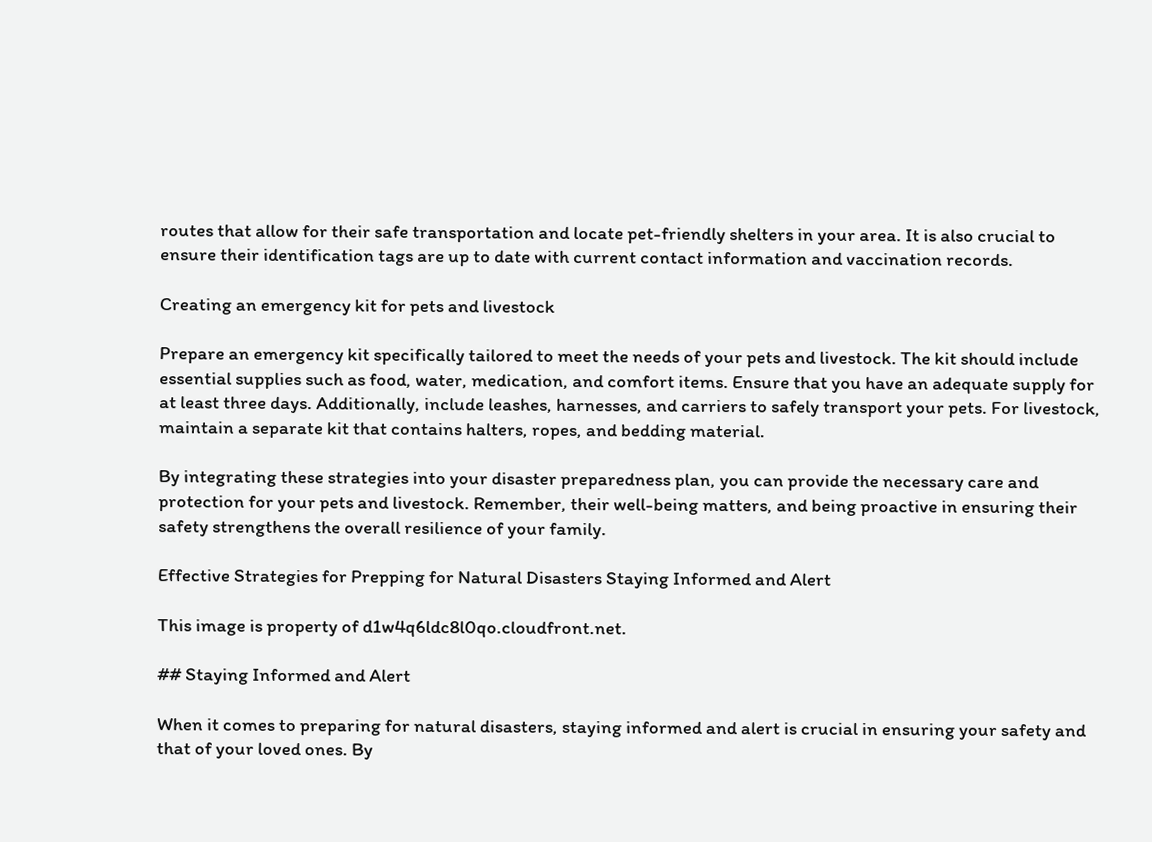routes that allow for their safe transportation and locate pet-friendly shelters in your area. It is also crucial to ensure their identification tags are up to date with current contact information and vaccination records.

Creating an emergency kit for pets and livestock

Prepare an emergency kit specifically tailored to meet the needs of your pets and livestock. The kit should include essential supplies such as food, water, medication, and comfort items. Ensure that you have an adequate supply for at least three days. Additionally, include leashes, harnesses, and carriers to safely transport your pets. For livestock, maintain a separate kit that contains halters, ropes, and bedding material.

By integrating these strategies into your disaster preparedness plan, you can provide the necessary care and protection for your pets and livestock. Remember, their well-being matters, and being proactive in ensuring their safety strengthens the overall resilience of your family.

Effective Strategies for Prepping for Natural Disasters Staying Informed and Alert

This image is property of d1w4q6ldc8l0qo.cloudfront.net.

## Staying Informed and Alert

When it comes to preparing for natural disasters, staying informed and alert is crucial in ensuring your safety and that of your loved ones. By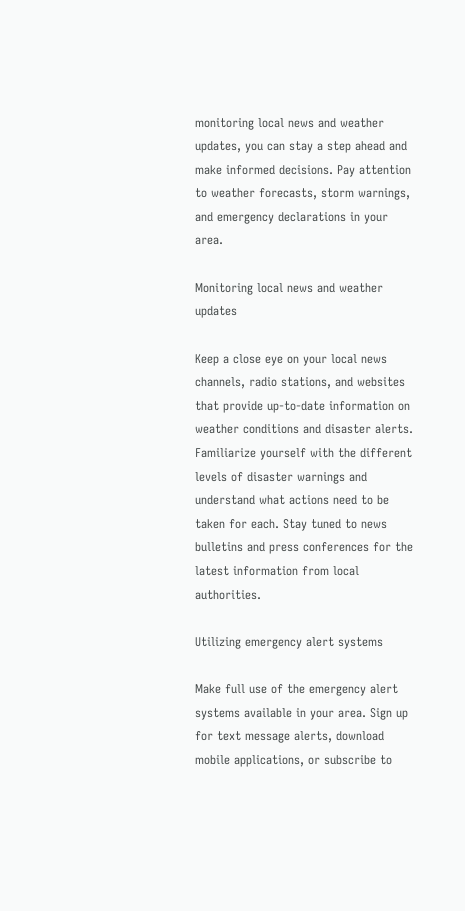monitoring local news and weather updates, you can stay a step ahead and make informed decisions. Pay attention to weather forecasts, storm warnings, and emergency declarations in your area.

Monitoring local news and weather updates

Keep a close eye on your local news channels, radio stations, and websites that provide up-to-date information on weather conditions and disaster alerts. Familiarize yourself with the different levels of disaster warnings and understand what actions need to be taken for each. Stay tuned to news bulletins and press conferences for the latest information from local authorities.

Utilizing emergency alert systems

Make full use of the emergency alert systems available in your area. Sign up for text message alerts, download mobile applications, or subscribe to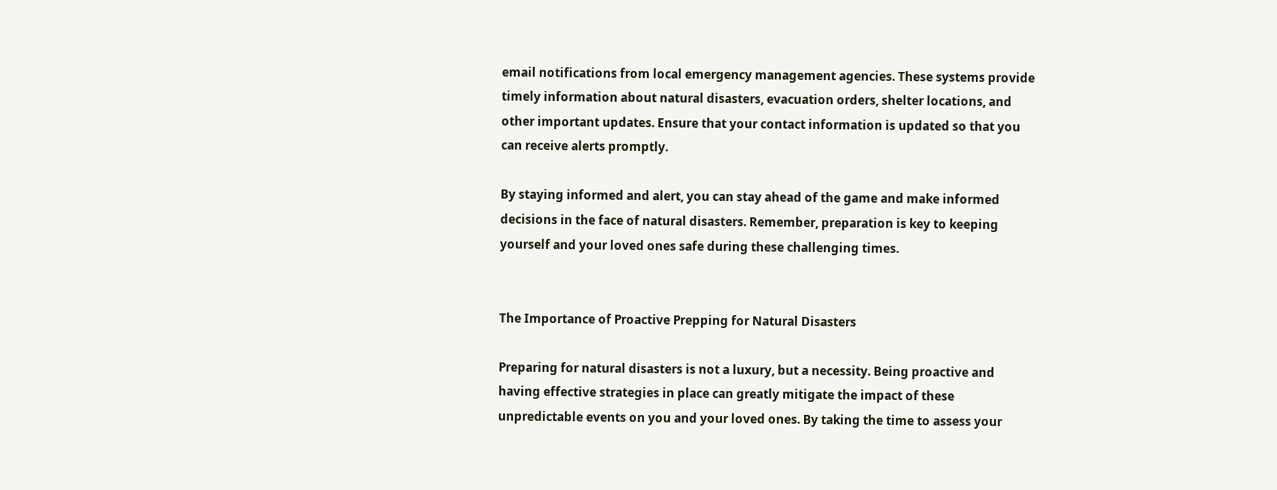email notifications from local emergency management agencies. These systems provide timely information about natural disasters, evacuation orders, shelter locations, and other important updates. Ensure that your contact information is updated so that you can receive alerts promptly.

By staying informed and alert, you can stay ahead of the game and make informed decisions in the face of natural disasters. Remember, preparation is key to keeping yourself and your loved ones safe during these challenging times.


The Importance of Proactive Prepping for Natural Disasters

Preparing for natural disasters is not a luxury, but a necessity. Being proactive and having effective strategies in place can greatly mitigate the impact of these unpredictable events on you and your loved ones. By taking the time to assess your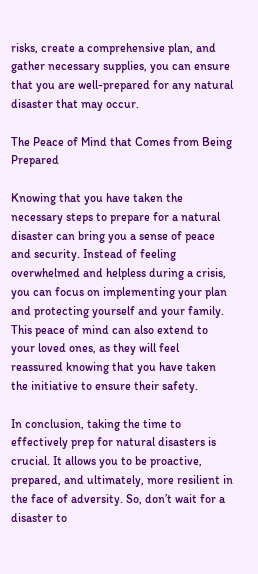risks, create a comprehensive plan, and gather necessary supplies, you can ensure that you are well-prepared for any natural disaster that may occur.

The Peace of Mind that Comes from Being Prepared

Knowing that you have taken the necessary steps to prepare for a natural disaster can bring you a sense of peace and security. Instead of feeling overwhelmed and helpless during a crisis, you can focus on implementing your plan and protecting yourself and your family. This peace of mind can also extend to your loved ones, as they will feel reassured knowing that you have taken the initiative to ensure their safety.

In conclusion, taking the time to effectively prep for natural disasters is crucial. It allows you to be proactive, prepared, and ultimately, more resilient in the face of adversity. So, don’t wait for a disaster to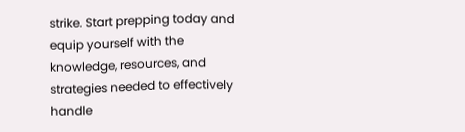strike. Start prepping today and equip yourself with the knowledge, resources, and strategies needed to effectively handle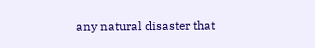any natural disaster that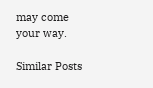may come your way.

Similar Posts